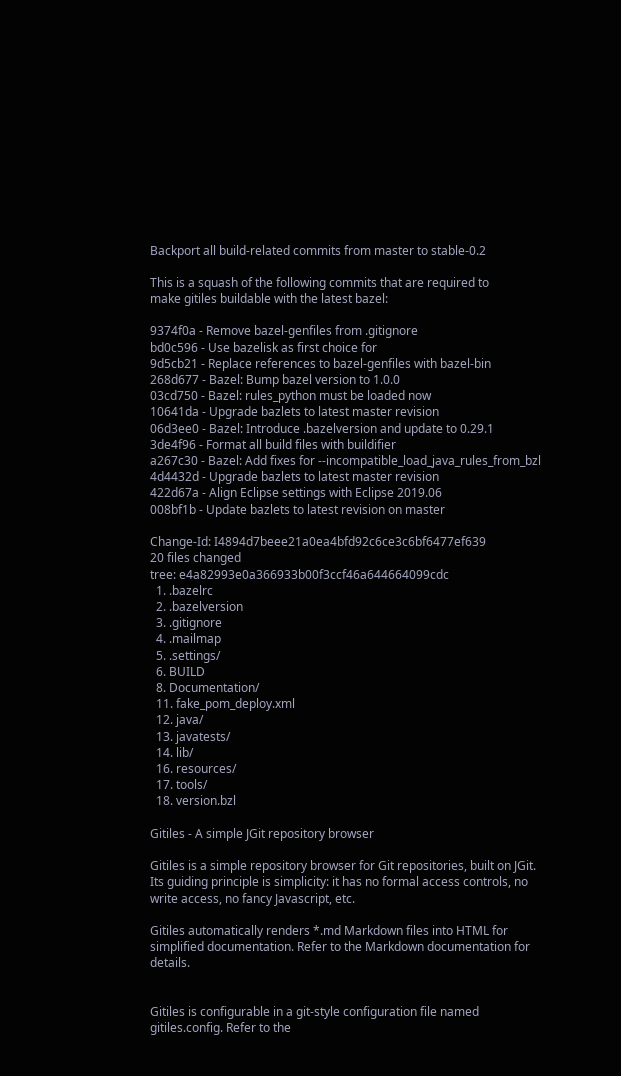Backport all build-related commits from master to stable-0.2

This is a squash of the following commits that are required to
make gitiles buildable with the latest bazel:

9374f0a - Remove bazel-genfiles from .gitignore
bd0c596 - Use bazelisk as first choice for
9d5cb21 - Replace references to bazel-genfiles with bazel-bin
268d677 - Bazel: Bump bazel version to 1.0.0
03cd750 - Bazel: rules_python must be loaded now
10641da - Upgrade bazlets to latest master revision
06d3ee0 - Bazel: Introduce .bazelversion and update to 0.29.1
3de4f96 - Format all build files with buildifier
a267c30 - Bazel: Add fixes for --incompatible_load_java_rules_from_bzl
4d4432d - Upgrade bazlets to latest master revision
422d67a - Align Eclipse settings with Eclipse 2019.06
008bf1b - Update bazlets to latest revision on master

Change-Id: I4894d7beee21a0ea4bfd92c6ce3c6bf6477ef639
20 files changed
tree: e4a82993e0a366933b00f3ccf46a644664099cdc
  1. .bazelrc
  2. .bazelversion
  3. .gitignore
  4. .mailmap
  5. .settings/
  6. BUILD
  8. Documentation/
  11. fake_pom_deploy.xml
  12. java/
  13. javatests/
  14. lib/
  16. resources/
  17. tools/
  18. version.bzl

Gitiles - A simple JGit repository browser

Gitiles is a simple repository browser for Git repositories, built on JGit. Its guiding principle is simplicity: it has no formal access controls, no write access, no fancy Javascript, etc.

Gitiles automatically renders *.md Markdown files into HTML for simplified documentation. Refer to the Markdown documentation for details.


Gitiles is configurable in a git-style configuration file named gitiles.config. Refer to the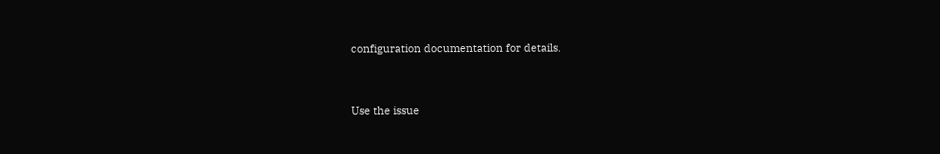configuration documentation for details.


Use the issue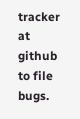tracker at github to file bugs.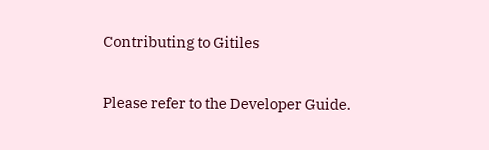Contributing to Gitiles

Please refer to the Developer Guide.